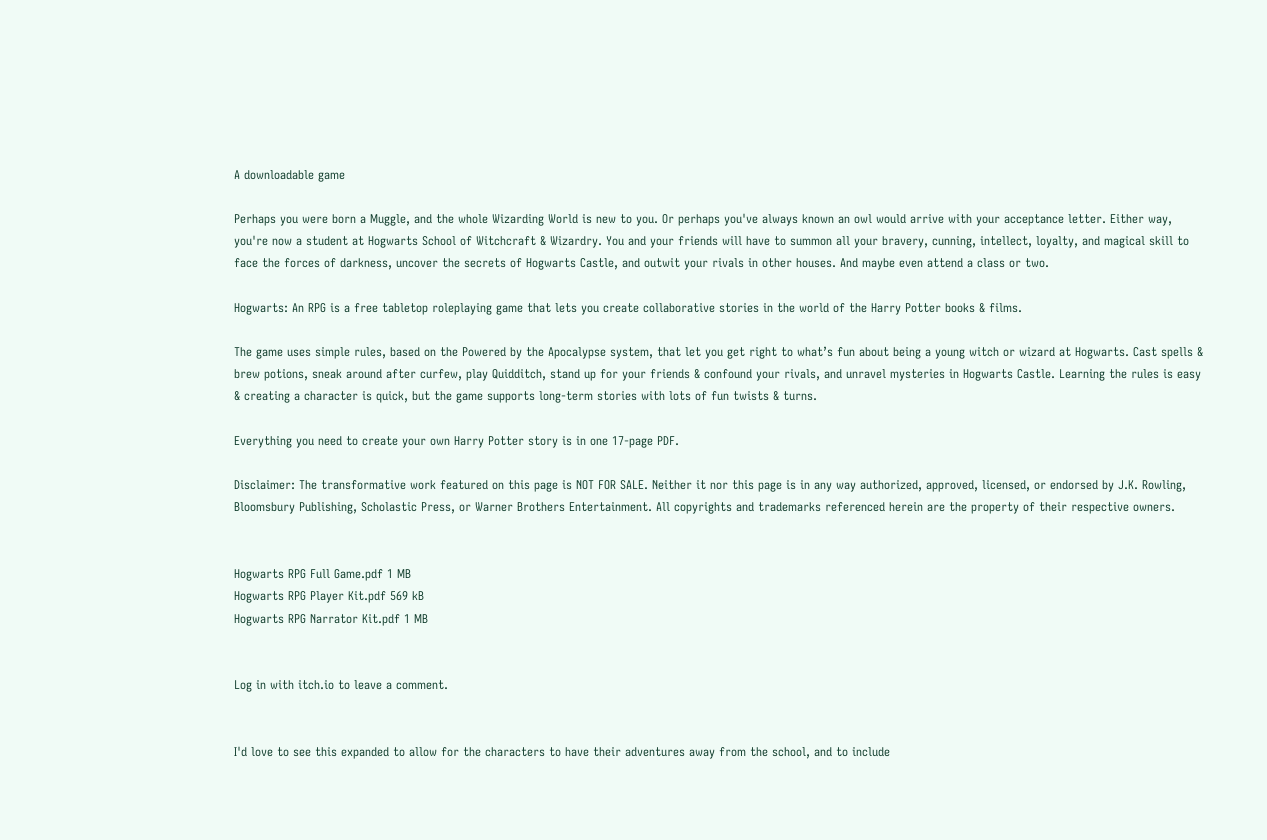A downloadable game

Perhaps you were born a Muggle, and the whole Wizarding World is new to you. Or perhaps you've always known an owl would arrive with your acceptance letter. Either way, you're now a student at Hogwarts School of Witchcraft & Wizardry. You and your friends will have to summon all your bravery, cunning, intellect, loyalty, and magical skill to face the forces of darkness, uncover the secrets of Hogwarts Castle, and outwit your rivals in other houses. And maybe even attend a class or two.

Hogwarts: An RPG is a free tabletop roleplaying game that lets you create collaborative stories in the world of the Harry Potter books & films.

The game uses simple rules, based on the Powered by the Apocalypse system, that let you get right to what’s fun about being a young witch or wizard at Hogwarts. Cast spells & brew potions, sneak around after curfew, play Quidditch, stand up for your friends & confound your rivals, and unravel mysteries in Hogwarts Castle. Learning the rules is easy & creating a character is quick, but the game supports long-term stories with lots of fun twists & turns.

Everything you need to create your own Harry Potter story is in one 17-page PDF.

Disclaimer: The transformative work featured on this page is NOT FOR SALE. Neither it nor this page is in any way authorized, approved, licensed, or endorsed by J.K. Rowling, Bloomsbury Publishing, Scholastic Press, or Warner Brothers Entertainment. All copyrights and trademarks referenced herein are the property of their respective owners.


Hogwarts RPG Full Game.pdf 1 MB
Hogwarts RPG Player Kit.pdf 569 kB
Hogwarts RPG Narrator Kit.pdf 1 MB


Log in with itch.io to leave a comment.


I'd love to see this expanded to allow for the characters to have their adventures away from the school, and to include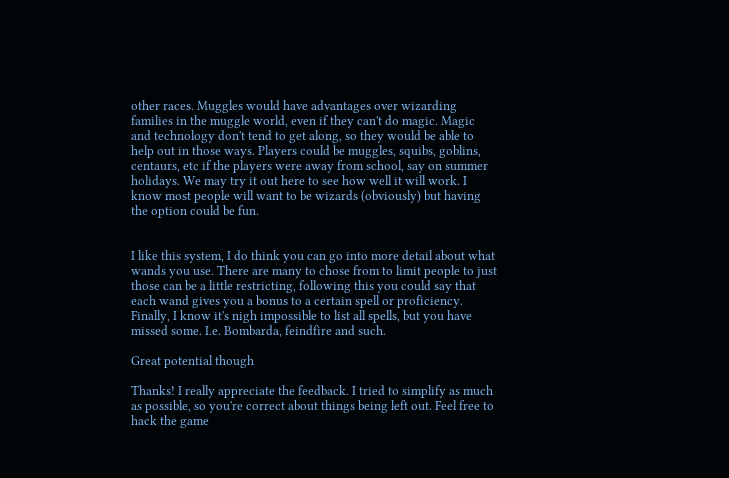other races. Muggles would have advantages over wizarding families in the muggle world, even if they can't do magic. Magic and technology don't tend to get along, so they would be able to help out in those ways. Players could be muggles, squibs, goblins, centaurs, etc if the players were away from school, say on summer holidays. We may try it out here to see how well it will work. I know most people will want to be wizards (obviously) but having the option could be fun.


I like this system, I do think you can go into more detail about what wands you use. There are many to chose from to limit people to just those can be a little restricting, following this you could say that each wand gives you a bonus to a certain spell or proficiency. Finally, I know it's nigh impossible to list all spells, but you have missed some. I.e. Bombarda, feindfire and such.

Great potential though

Thanks! I really appreciate the feedback. I tried to simplify as much as possible, so you're correct about things being left out. Feel free to hack the game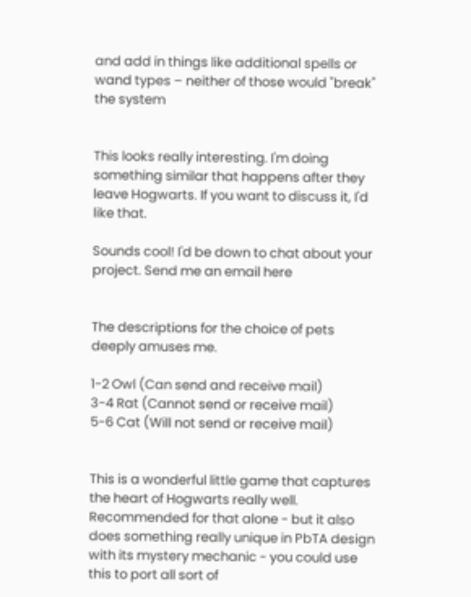and add in things like additional spells or wand types – neither of those would "break" the system


This looks really interesting. I'm doing something similar that happens after they leave Hogwarts. If you want to discuss it, I'd like that.

Sounds cool! I'd be down to chat about your project. Send me an email here


The descriptions for the choice of pets deeply amuses me.

1-2 Owl (Can send and receive mail)
3-4 Rat (Cannot send or receive mail)
5-6 Cat (Will not send or receive mail)


This is a wonderful little game that captures the heart of Hogwarts really well. Recommended for that alone - but it also does something really unique in PbTA design with its mystery mechanic - you could use this to port all sort of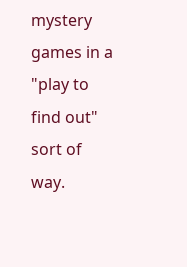mystery games in a "play to find out" sort of way.